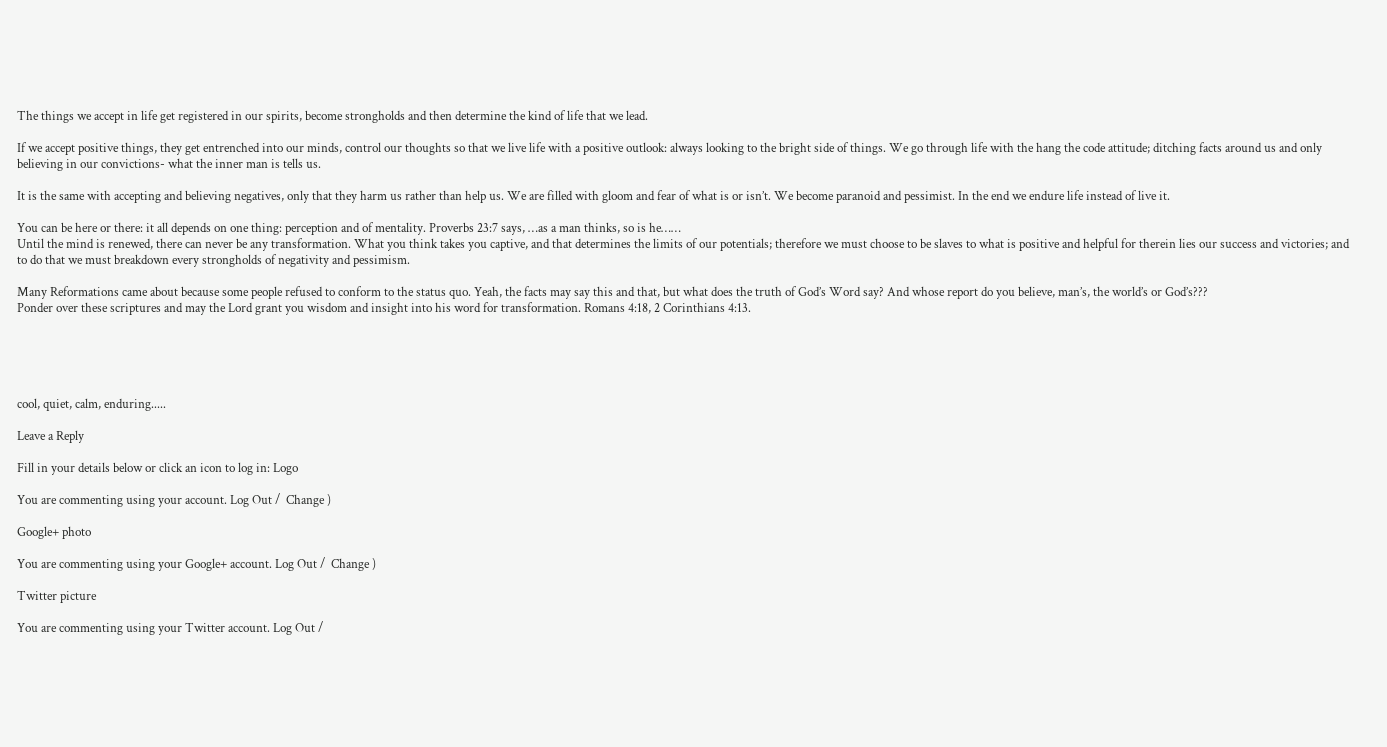The things we accept in life get registered in our spirits, become strongholds and then determine the kind of life that we lead.

If we accept positive things, they get entrenched into our minds, control our thoughts so that we live life with a positive outlook: always looking to the bright side of things. We go through life with the hang the code attitude; ditching facts around us and only believing in our convictions- what the inner man is tells us.

It is the same with accepting and believing negatives, only that they harm us rather than help us. We are filled with gloom and fear of what is or isn’t. We become paranoid and pessimist. In the end we endure life instead of live it.

You can be here or there: it all depends on one thing: perception and of mentality. Proverbs 23:7 says, …as a man thinks, so is he……
Until the mind is renewed, there can never be any transformation. What you think takes you captive, and that determines the limits of our potentials; therefore we must choose to be slaves to what is positive and helpful for therein lies our success and victories; and to do that we must breakdown every strongholds of negativity and pessimism.

Many Reformations came about because some people refused to conform to the status quo. Yeah, the facts may say this and that, but what does the truth of God’s Word say? And whose report do you believe, man’s, the world’s or God’s???
Ponder over these scriptures and may the Lord grant you wisdom and insight into his word for transformation. Romans 4:18, 2 Corinthians 4:13.





cool, quiet, calm, enduring.....

Leave a Reply

Fill in your details below or click an icon to log in: Logo

You are commenting using your account. Log Out /  Change )

Google+ photo

You are commenting using your Google+ account. Log Out /  Change )

Twitter picture

You are commenting using your Twitter account. Log Out /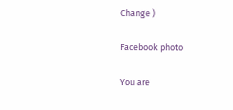Change )

Facebook photo

You are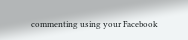commenting using your Facebook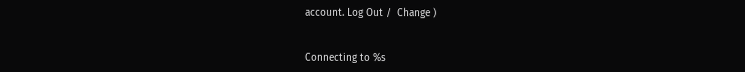account. Log Out /  Change )


Connecting to %s